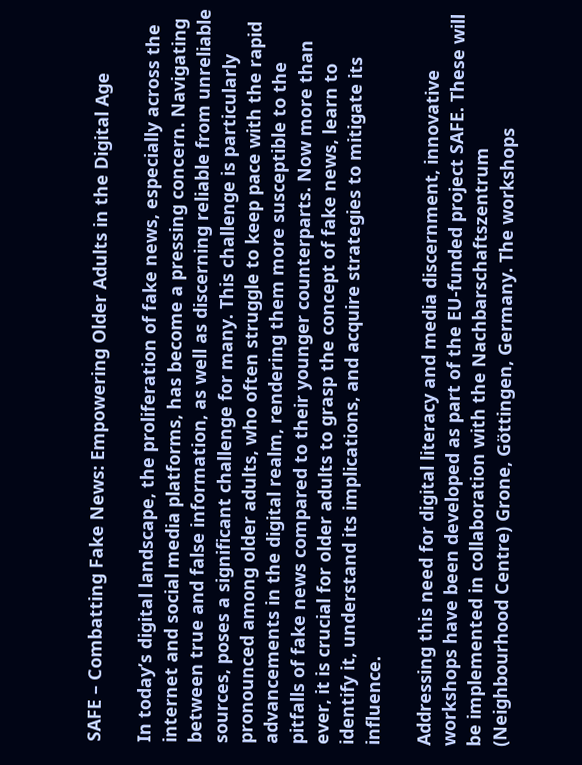SAFE – Combatting Fake News: Empowering Older Adults in the Digital Age

In today’s digital landscape, the proliferation of fake news, especially across the internet and social media platforms, has become a pressing concern. Navigating between true and false information, as well as discerning reliable from unreliable sources, poses a significant challenge for many. This challenge is particularly pronounced among older adults, who often struggle to keep pace with the rapid advancements in the digital realm, rendering them more susceptible to the pitfalls of fake news compared to their younger counterparts. Now more than ever, it is crucial for older adults to grasp the concept of fake news, learn to identify it, understand its implications, and acquire strategies to mitigate its influence.

Addressing this need for digital literacy and media discernment, innovative workshops have been developed as part of the EU-funded project SAFE. These will be implemented in collaboration with the Nachbarschaftszentrum (Neighbourhood Centre) Grone, Göttingen, Germany. The workshops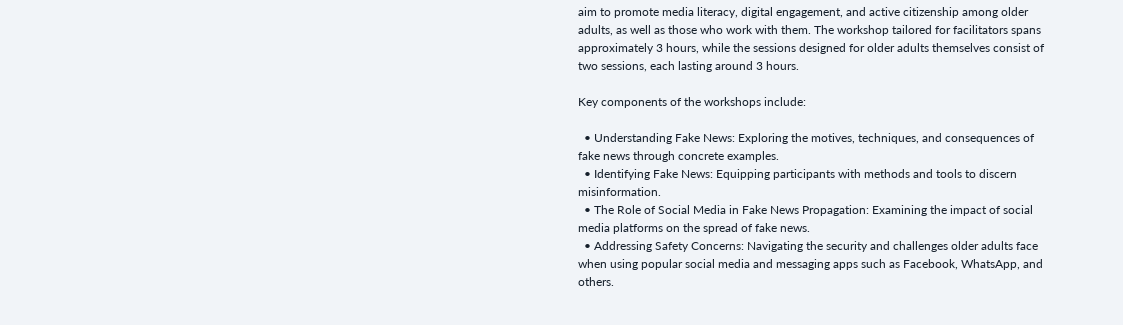aim to promote media literacy, digital engagement, and active citizenship among older adults, as well as those who work with them. The workshop tailored for facilitators spans approximately 3 hours, while the sessions designed for older adults themselves consist of two sessions, each lasting around 3 hours.

Key components of the workshops include:

  • Understanding Fake News: Exploring the motives, techniques, and consequences of fake news through concrete examples.
  • Identifying Fake News: Equipping participants with methods and tools to discern misinformation.
  • The Role of Social Media in Fake News Propagation: Examining the impact of social media platforms on the spread of fake news.
  • Addressing Safety Concerns: Navigating the security and challenges older adults face when using popular social media and messaging apps such as Facebook, WhatsApp, and others.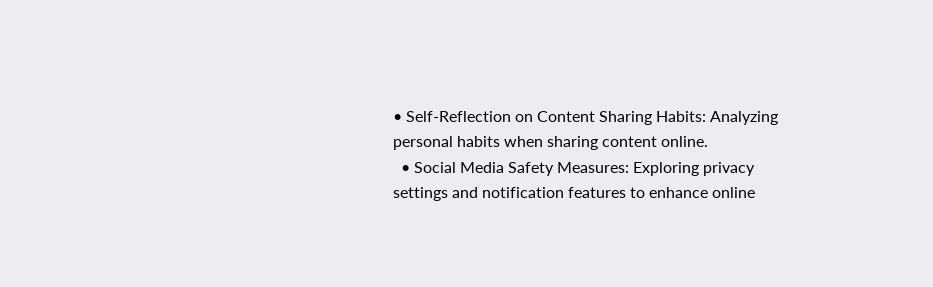• Self-Reflection on Content Sharing Habits: Analyzing personal habits when sharing content online.
  • Social Media Safety Measures: Exploring privacy settings and notification features to enhance online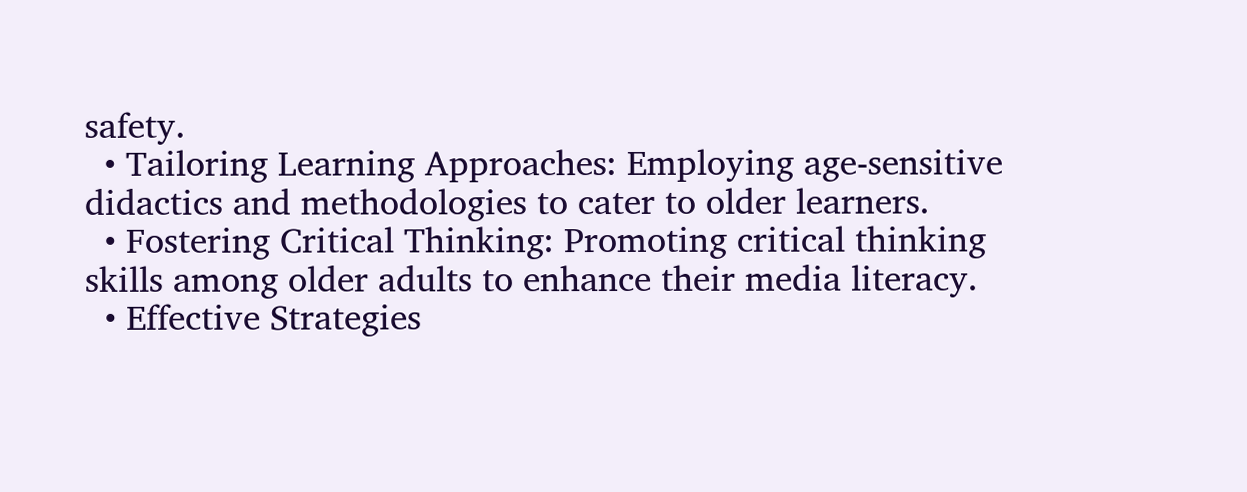safety.
  • Tailoring Learning Approaches: Employing age-sensitive didactics and methodologies to cater to older learners.
  • Fostering Critical Thinking: Promoting critical thinking skills among older adults to enhance their media literacy.
  • Effective Strategies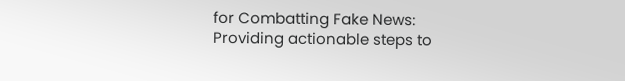for Combatting Fake News: Providing actionable steps to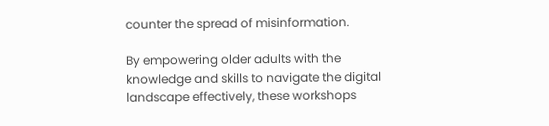counter the spread of misinformation.

By empowering older adults with the knowledge and skills to navigate the digital landscape effectively, these workshops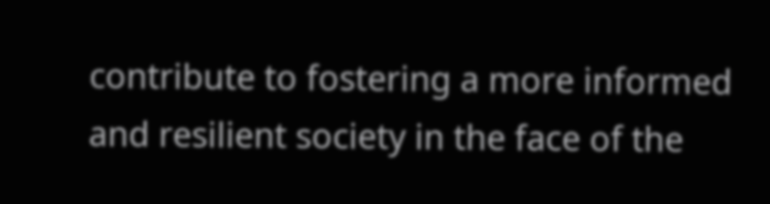contribute to fostering a more informed and resilient society in the face of the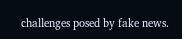challenges posed by fake news.